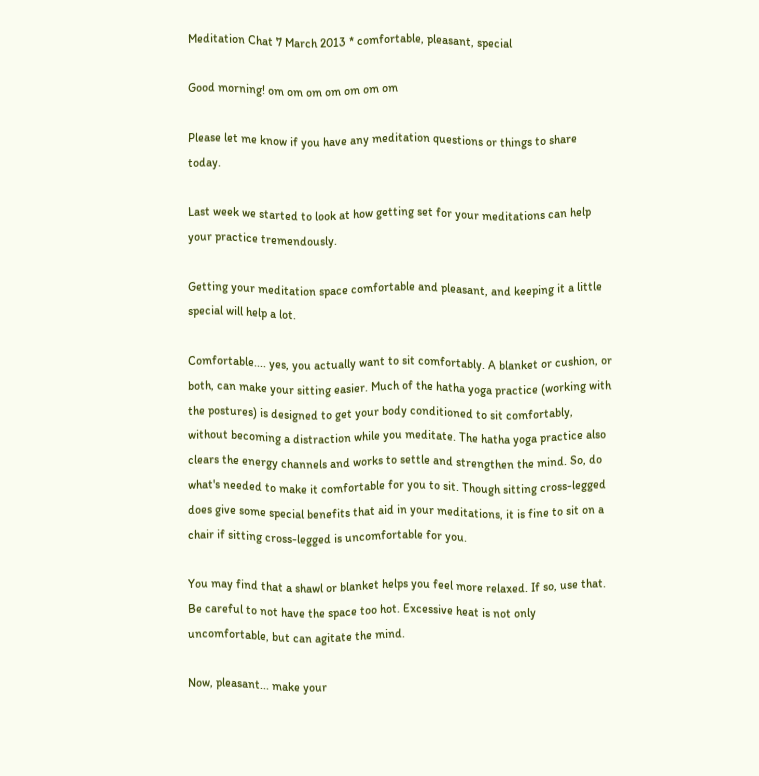Meditation Chat 7 March 2013 * comfortable, pleasant, special

Good morning! om om om om om om om

Please let me know if you have any meditation questions or things to share today.

Last week we started to look at how getting set for your meditations can help your practice tremendously.

Getting your meditation space comfortable and pleasant, and keeping it a little special will help a lot.

Comfortable.... yes, you actually want to sit comfortably. A blanket or cushion, or both, can make your sitting easier. Much of the hatha yoga practice (working with the postures) is designed to get your body conditioned to sit comfortably, without becoming a distraction while you meditate. The hatha yoga practice also clears the energy channels and works to settle and strengthen the mind. So, do what's needed to make it comfortable for you to sit. Though sitting cross-legged does give some special benefits that aid in your meditations, it is fine to sit on a chair if sitting cross-legged is uncomfortable for you.

You may find that a shawl or blanket helps you feel more relaxed. If so, use that. Be careful to not have the space too hot. Excessive heat is not only uncomfortable, but can agitate the mind.

Now, pleasant... make your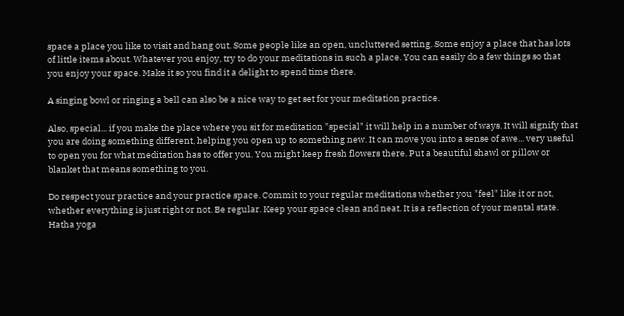space a place you like to visit and hang out. Some people like an open, uncluttered setting. Some enjoy a place that has lots of little items about. Whatever you enjoy, try to do your meditations in such a place. You can easily do a few things so that you enjoy your space. Make it so you find it a delight to spend time there.

A singing bowl or ringing a bell can also be a nice way to get set for your meditation practice.

Also, special... if you make the place where you sit for meditation "special" it will help in a number of ways. It will signify that you are doing something different, helping you open up to something new. It can move you into a sense of awe... very useful to open you for what meditation has to offer you. You might keep fresh flowers there. Put a beautiful shawl or pillow or blanket that means something to you.

Do respect your practice and your practice space. Commit to your regular meditations whether you "feel" like it or not, whether everything is just right or not. Be regular. Keep your space clean and neat. It is a reflection of your mental state. Hatha yoga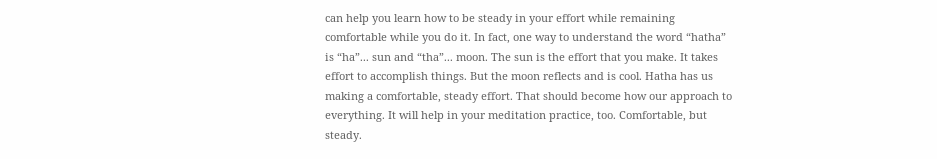can help you learn how to be steady in your effort while remaining comfortable while you do it. In fact, one way to understand the word “hatha” is “ha”... sun and “tha”... moon. The sun is the effort that you make. It takes effort to accomplish things. But the moon reflects and is cool. Hatha has us making a comfortable, steady effort. That should become how our approach to everything. It will help in your meditation practice, too. Comfortable, but steady.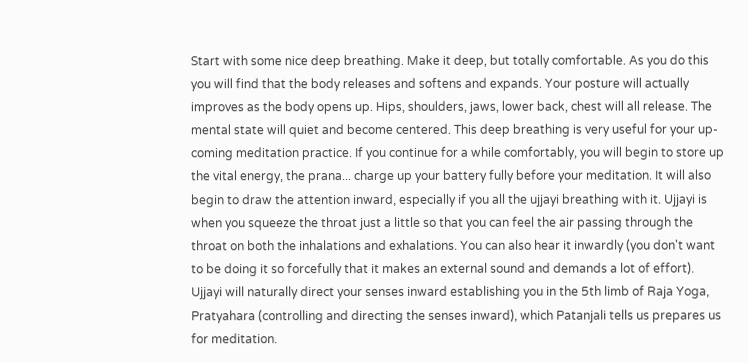Start with some nice deep breathing. Make it deep, but totally comfortable. As you do this you will find that the body releases and softens and expands. Your posture will actually improves as the body opens up. Hips, shoulders, jaws, lower back, chest will all release. The mental state will quiet and become centered. This deep breathing is very useful for your up-coming meditation practice. If you continue for a while comfortably, you will begin to store up the vital energy, the prana... charge up your battery fully before your meditation. It will also begin to draw the attention inward, especially if you all the ujjayi breathing with it. Ujjayi is when you squeeze the throat just a little so that you can feel the air passing through the throat on both the inhalations and exhalations. You can also hear it inwardly (you don't want to be doing it so forcefully that it makes an external sound and demands a lot of effort). Ujjayi will naturally direct your senses inward establishing you in the 5th limb of Raja Yoga, Pratyahara (controlling and directing the senses inward), which Patanjali tells us prepares us for meditation.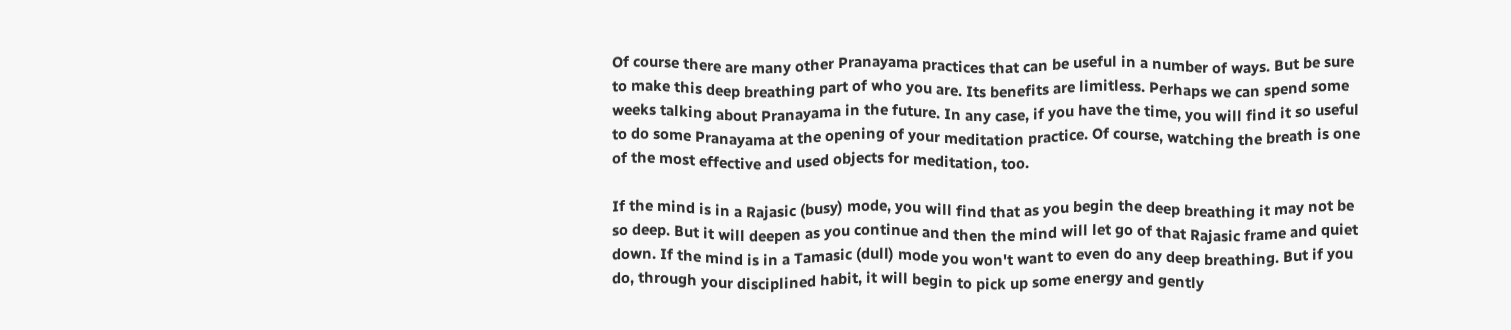Of course there are many other Pranayama practices that can be useful in a number of ways. But be sure to make this deep breathing part of who you are. Its benefits are limitless. Perhaps we can spend some weeks talking about Pranayama in the future. In any case, if you have the time, you will find it so useful to do some Pranayama at the opening of your meditation practice. Of course, watching the breath is one of the most effective and used objects for meditation, too.

If the mind is in a Rajasic (busy) mode, you will find that as you begin the deep breathing it may not be so deep. But it will deepen as you continue and then the mind will let go of that Rajasic frame and quiet down. If the mind is in a Tamasic (dull) mode you won't want to even do any deep breathing. But if you do, through your disciplined habit, it will begin to pick up some energy and gently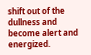shift out of the dullness and become alert and energized.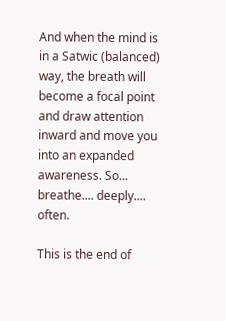And when the mind is in a Satwic (balanced) way, the breath will become a focal point and draw attention inward and move you into an expanded awareness. So... breathe.... deeply.... often.

This is the end of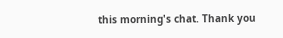this morning's chat. Thank you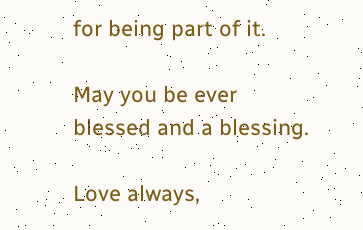for being part of it.

May you be ever blessed and a blessing.

Love always,